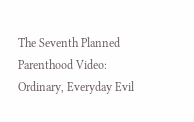The Seventh Planned Parenthood Video: Ordinary, Everyday Evil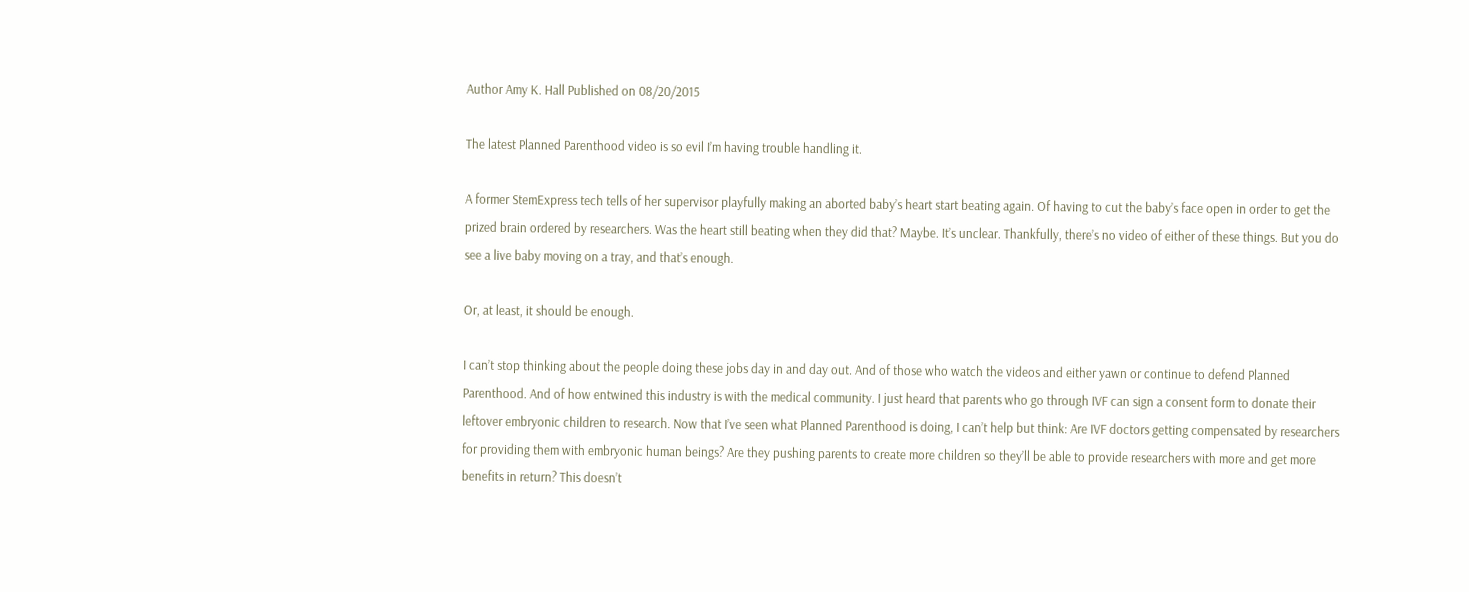Author Amy K. Hall Published on 08/20/2015

The latest Planned Parenthood video is so evil I’m having trouble handling it.

A former StemExpress tech tells of her supervisor playfully making an aborted baby’s heart start beating again. Of having to cut the baby’s face open in order to get the prized brain ordered by researchers. Was the heart still beating when they did that? Maybe. It’s unclear. Thankfully, there’s no video of either of these things. But you do see a live baby moving on a tray, and that’s enough.

Or, at least, it should be enough.

I can’t stop thinking about the people doing these jobs day in and day out. And of those who watch the videos and either yawn or continue to defend Planned Parenthood. And of how entwined this industry is with the medical community. I just heard that parents who go through IVF can sign a consent form to donate their leftover embryonic children to research. Now that I’ve seen what Planned Parenthood is doing, I can’t help but think: Are IVF doctors getting compensated by researchers for providing them with embryonic human beings? Are they pushing parents to create more children so they’ll be able to provide researchers with more and get more benefits in return? This doesn’t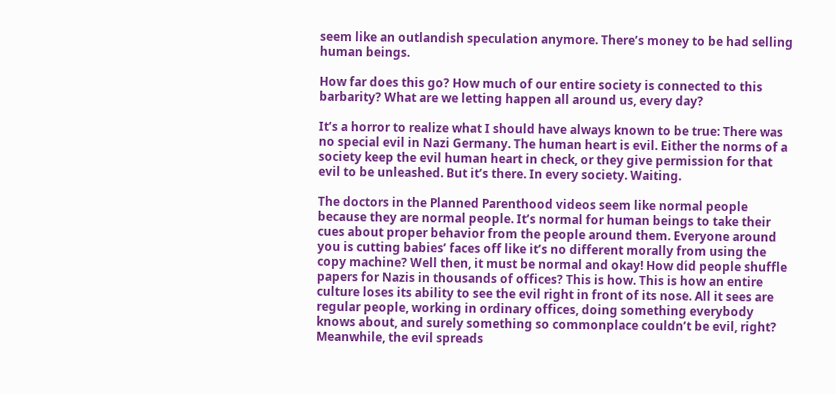seem like an outlandish speculation anymore. There’s money to be had selling human beings.

How far does this go? How much of our entire society is connected to this barbarity? What are we letting happen all around us, every day?

It’s a horror to realize what I should have always known to be true: There was no special evil in Nazi Germany. The human heart is evil. Either the norms of a society keep the evil human heart in check, or they give permission for that evil to be unleashed. But it’s there. In every society. Waiting.

The doctors in the Planned Parenthood videos seem like normal people because they are normal people. It’s normal for human beings to take their cues about proper behavior from the people around them. Everyone around you is cutting babies’ faces off like it’s no different morally from using the copy machine? Well then, it must be normal and okay! How did people shuffle papers for Nazis in thousands of offices? This is how. This is how an entire culture loses its ability to see the evil right in front of its nose. All it sees are regular people, working in ordinary offices, doing something everybody knows about, and surely something so commonplace couldn’t be evil, right? Meanwhile, the evil spreads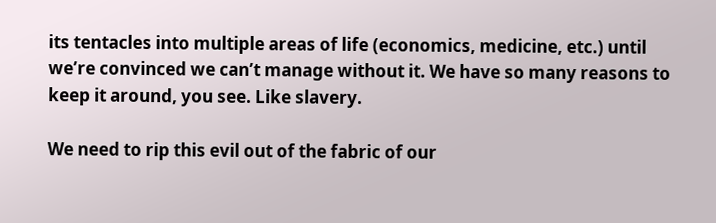its tentacles into multiple areas of life (economics, medicine, etc.) until we’re convinced we can’t manage without it. We have so many reasons to keep it around, you see. Like slavery.

We need to rip this evil out of the fabric of our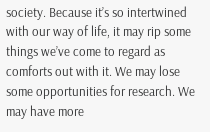society. Because it’s so intertwined with our way of life, it may rip some things we’ve come to regard as comforts out with it. We may lose some opportunities for research. We may have more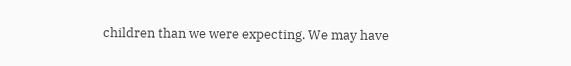children than we were expecting. We may have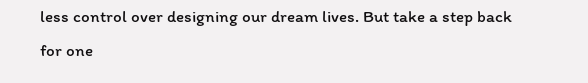less control over designing our dream lives. But take a step back for one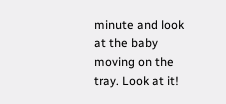minute and look at the baby moving on the tray. Look at it!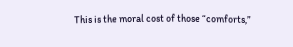This is the moral cost of those “comforts,”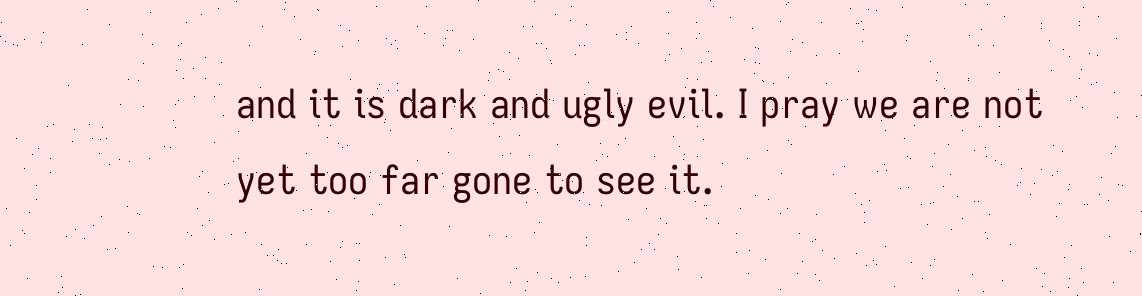and it is dark and ugly evil. I pray we are not yet too far gone to see it.